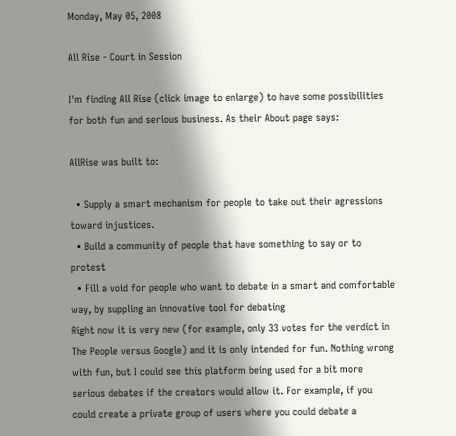Monday, May 05, 2008

All Rise - Court in Session

I'm finding All Rise (click image to enlarge) to have some possibilities for both fun and serious business. As their About page says:

AllRise was built to:

  • Supply a smart mechanism for people to take out their agressions toward injustices.
  • Build a community of people that have something to say or to protest
  • Fill a void for people who want to debate in a smart and comfortable way, by suppling an innovative tool for debating
Right now it is very new (for example, only 33 votes for the verdict in The People versus Google) and it is only intended for fun. Nothing wrong with fun, but I could see this platform being used for a bit more serious debates if the creators would allow it. For example, if you could create a private group of users where you could debate a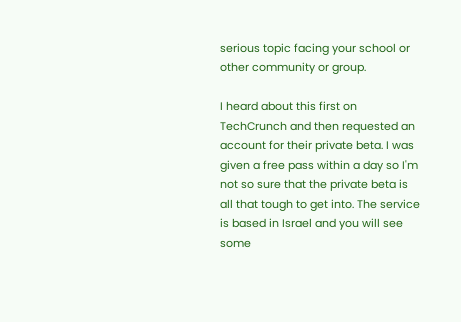serious topic facing your school or other community or group.

I heard about this first on TechCrunch and then requested an account for their private beta. I was given a free pass within a day so I'm not so sure that the private beta is all that tough to get into. The service is based in Israel and you will see some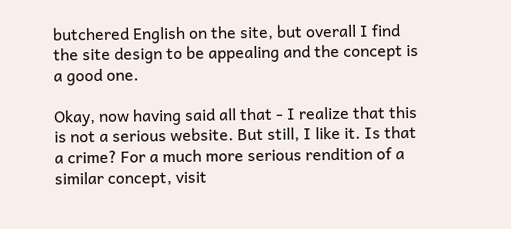butchered English on the site, but overall I find the site design to be appealing and the concept is a good one.

Okay, now having said all that - I realize that this is not a serious website. But still, I like it. Is that a crime? For a much more serious rendition of a similar concept, visit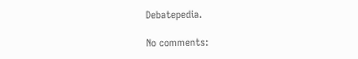Debatepedia.

No comments: